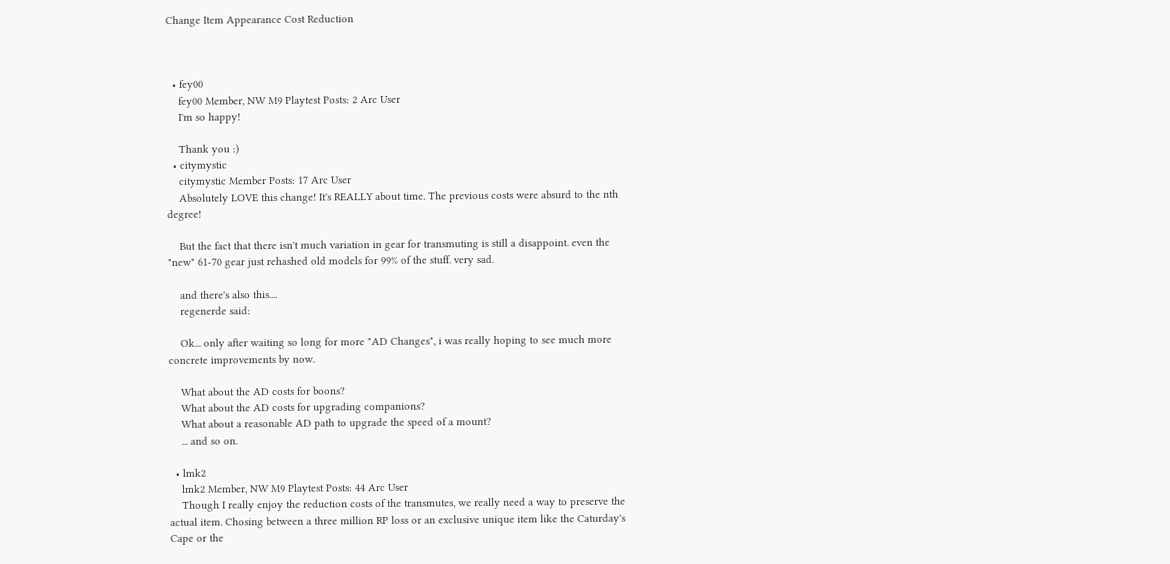Change Item Appearance Cost Reduction



  • fey00
    fey00 Member, NW M9 Playtest Posts: 2 Arc User
    I'm so happy!

    Thank you :)
  • citymystic
    citymystic Member Posts: 17 Arc User
    Absolutely LOVE this change! It's REALLY about time. The previous costs were absurd to the nth degree!

    But the fact that there isn't much variation in gear for transmuting is still a disappoint. even the "new" 61-70 gear just rehashed old models for 99% of the stuff. very sad.

    and there's also this....
    regenerde said:

    Ok... only after waiting so long for more "AD Changes", i was really hoping to see much more concrete improvements by now.

    What about the AD costs for boons?
    What about the AD costs for upgrading companions?
    What about a reasonable AD path to upgrade the speed of a mount?
    ... and so on.

  • lmk2
    lmk2 Member, NW M9 Playtest Posts: 44 Arc User
    Though I really enjoy the reduction costs of the transmutes, we really need a way to preserve the actual item. Chosing between a three million RP loss or an exclusive unique item like the Caturday's Cape or the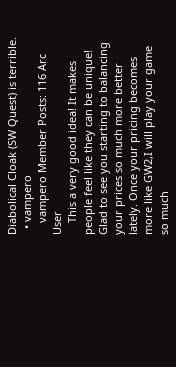Diabolical Cloak (SW Quest) is terrible.
  • vampero
    vampero Member Posts: 116 Arc User
    This a very good idea! It makes people feel like they can be unique! Glad to see you starting to balancing your prices so much more better lately. Once your pricing becomes more like GW2,I will play your game so much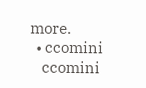more.
  • ccomini
    ccomini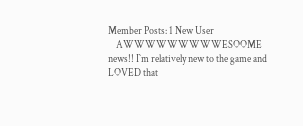Member Posts: 1 New User
    AWWWWWWWWWESOOME news!! I`m relatively new to the game and LOVED that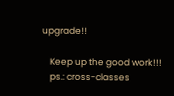upgrade!!

    Keep up the good work!!!
    ps.: cross-classes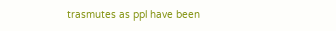trasmutes as ppl have been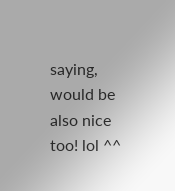saying, would be also nice too! lol ^^